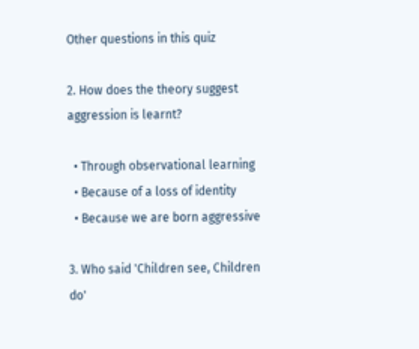Other questions in this quiz

2. How does the theory suggest aggression is learnt?

  • Through observational learning
  • Because of a loss of identity
  • Because we are born aggressive

3. Who said 'Children see, Children do'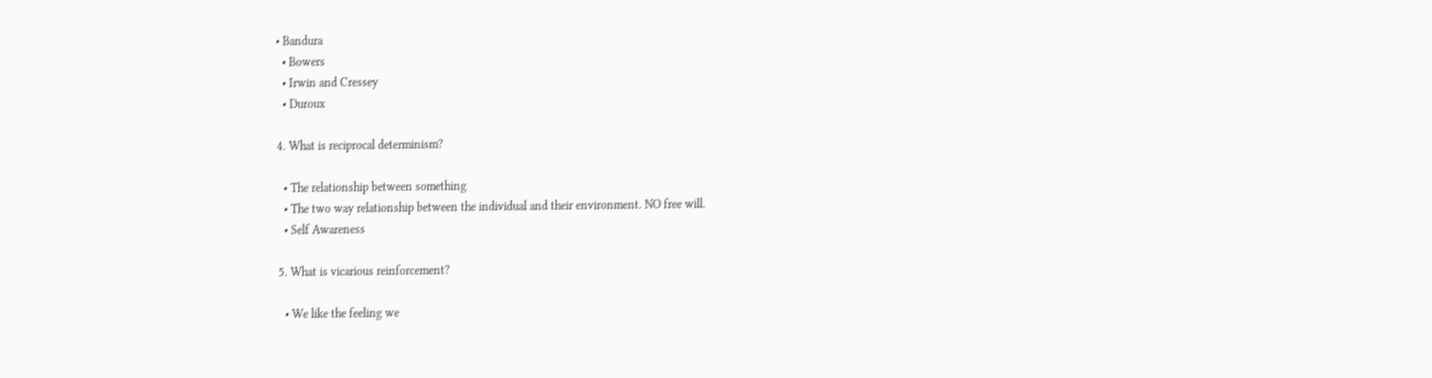• Bandura
  • Bowers
  • Irwin and Cressey
  • Duroux

4. What is reciprocal determinism?

  • The relationship between something
  • The two way relationship between the individual and their environment. NO free will.
  • Self Awareness

5. What is vicarious reinforcement?

  • We like the feeling we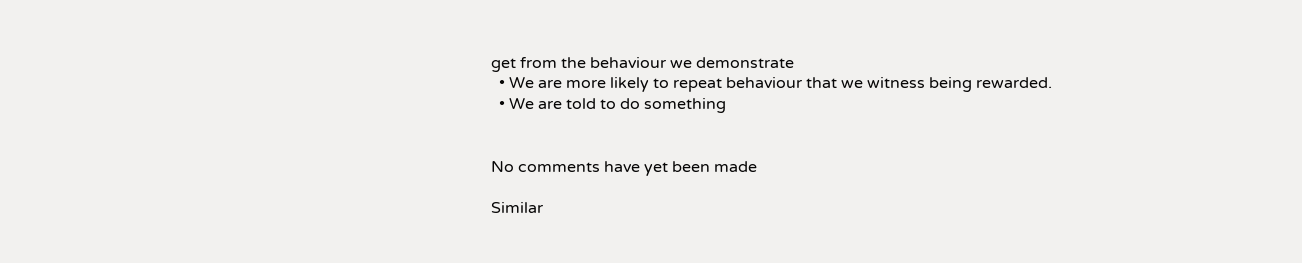get from the behaviour we demonstrate
  • We are more likely to repeat behaviour that we witness being rewarded.
  • We are told to do something


No comments have yet been made

Similar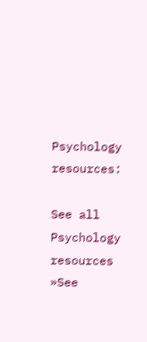Psychology resources:

See all Psychology resources »See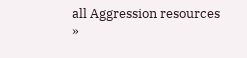all Aggression resources »